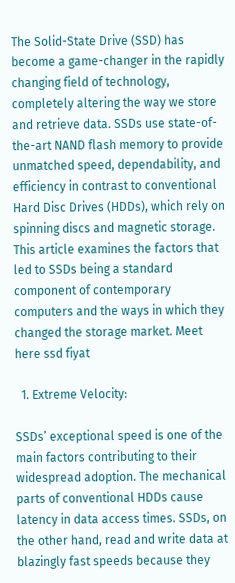The Solid-State Drive (SSD) has become a game-changer in the rapidly changing field of technology, completely altering the way we store and retrieve data. SSDs use state-of-the-art NAND flash memory to provide unmatched speed, dependability, and efficiency in contrast to conventional Hard Disc Drives (HDDs), which rely on spinning discs and magnetic storage. This article examines the factors that led to SSDs being a standard component of contemporary computers and the ways in which they changed the storage market. Meet here ssd fiyat

  1. Extreme Velocity:

SSDs’ exceptional speed is one of the main factors contributing to their widespread adoption. The mechanical parts of conventional HDDs cause latency in data access times. SSDs, on the other hand, read and write data at blazingly fast speeds because they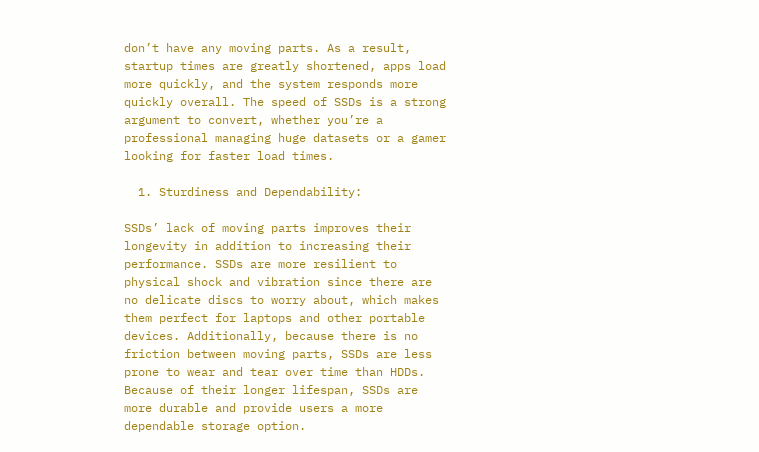don’t have any moving parts. As a result, startup times are greatly shortened, apps load more quickly, and the system responds more quickly overall. The speed of SSDs is a strong argument to convert, whether you’re a professional managing huge datasets or a gamer looking for faster load times.

  1. Sturdiness and Dependability:

SSDs’ lack of moving parts improves their longevity in addition to increasing their performance. SSDs are more resilient to physical shock and vibration since there are no delicate discs to worry about, which makes them perfect for laptops and other portable devices. Additionally, because there is no friction between moving parts, SSDs are less prone to wear and tear over time than HDDs. Because of their longer lifespan, SSDs are more durable and provide users a more dependable storage option.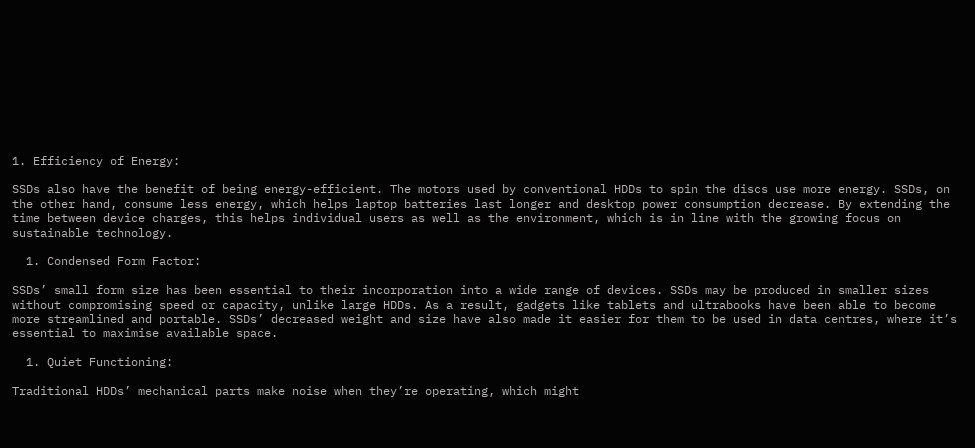1. Efficiency of Energy:

SSDs also have the benefit of being energy-efficient. The motors used by conventional HDDs to spin the discs use more energy. SSDs, on the other hand, consume less energy, which helps laptop batteries last longer and desktop power consumption decrease. By extending the time between device charges, this helps individual users as well as the environment, which is in line with the growing focus on sustainable technology.

  1. Condensed Form Factor:

SSDs’ small form size has been essential to their incorporation into a wide range of devices. SSDs may be produced in smaller sizes without compromising speed or capacity, unlike large HDDs. As a result, gadgets like tablets and ultrabooks have been able to become more streamlined and portable. SSDs’ decreased weight and size have also made it easier for them to be used in data centres, where it’s essential to maximise available space.

  1. Quiet Functioning:

Traditional HDDs’ mechanical parts make noise when they’re operating, which might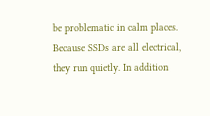be problematic in calm places. Because SSDs are all electrical, they run quietly. In addition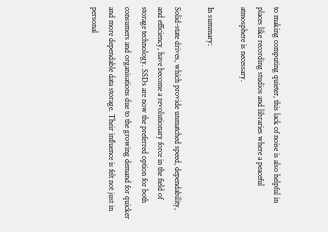to making computing quieter, this lack of noise is also helpful in places like recording studios and libraries where a peaceful atmosphere is necessary.

In summary:

Solid-state drives, which provide unmatched speed, dependability, and efficiency, have become a revolutionary force in the field of storage technology. SSDs are now the preferred option for both consumers and organisations due to the growing demand for quicker and more dependable data storage. Their influence is felt not just in personal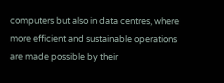computers but also in data centres, where more efficient and sustainable operations are made possible by their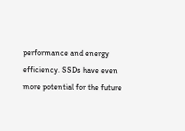performance and energy efficiency. SSDs have even more potential for the future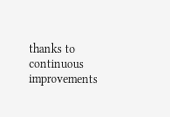thanks to continuous improvements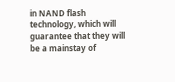in NAND flash technology, which will guarantee that they will be a mainstay of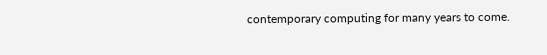contemporary computing for many years to come.